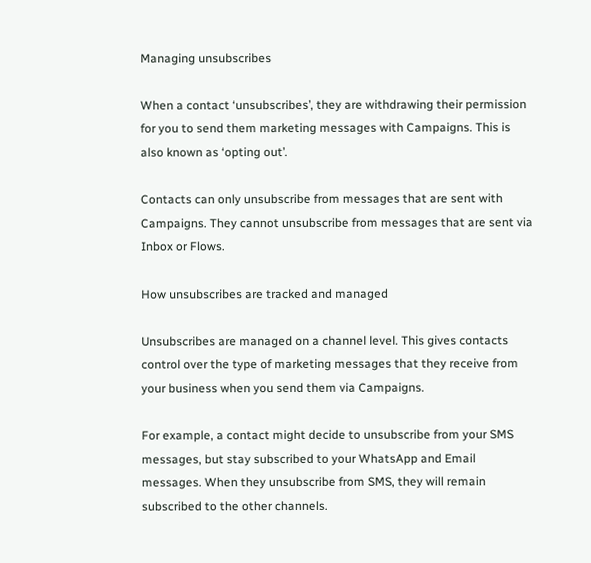Managing unsubscribes

When a contact ‘unsubscribes’, they are withdrawing their permission for you to send them marketing messages with Campaigns. This is also known as ‘opting out’.

Contacts can only unsubscribe from messages that are sent with Campaigns. They cannot unsubscribe from messages that are sent via Inbox or Flows.

How unsubscribes are tracked and managed

Unsubscribes are managed on a channel level. This gives contacts control over the type of marketing messages that they receive from your business when you send them via Campaigns.

For example, a contact might decide to unsubscribe from your SMS messages, but stay subscribed to your WhatsApp and Email messages. When they unsubscribe from SMS, they will remain subscribed to the other channels.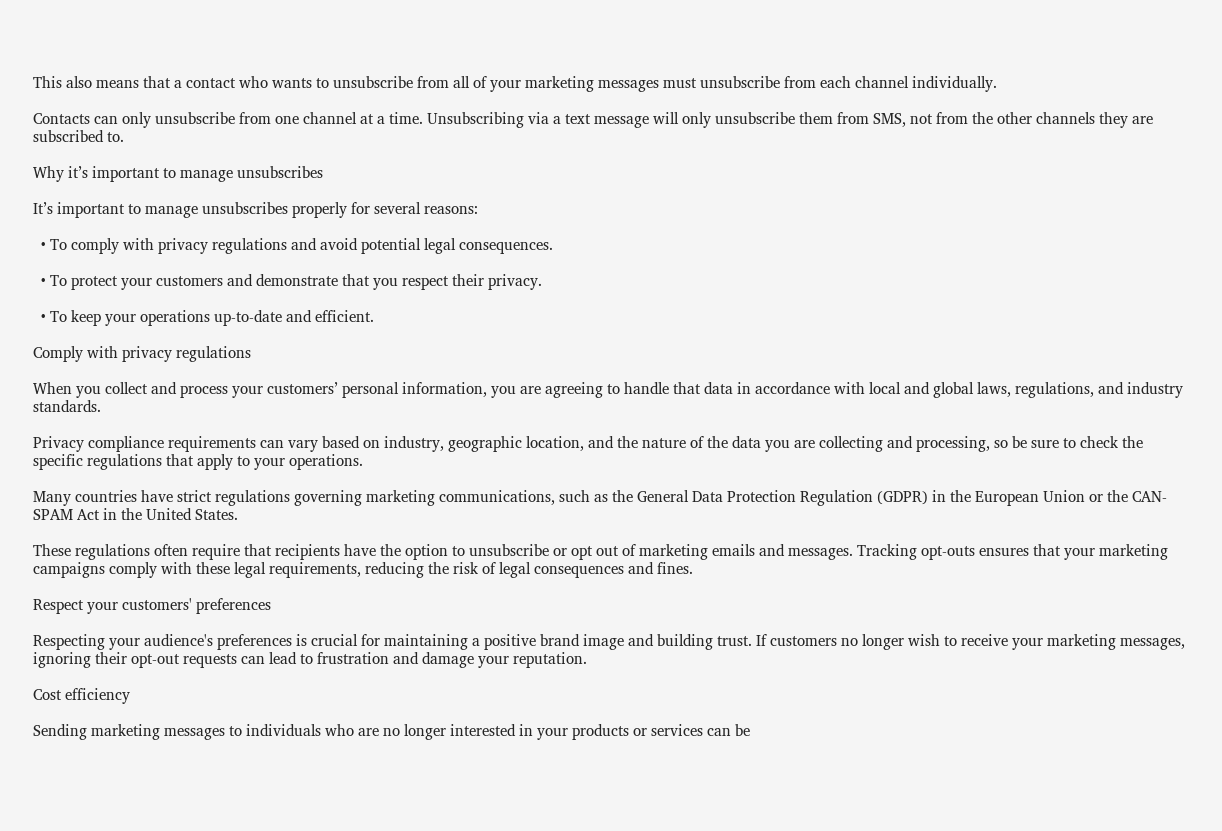This also means that a contact who wants to unsubscribe from all of your marketing messages must unsubscribe from each channel individually.

Contacts can only unsubscribe from one channel at a time. Unsubscribing via a text message will only unsubscribe them from SMS, not from the other channels they are subscribed to.

Why it’s important to manage unsubscribes

It’s important to manage unsubscribes properly for several reasons:

  • To comply with privacy regulations and avoid potential legal consequences.

  • To protect your customers and demonstrate that you respect their privacy.

  • To keep your operations up-to-date and efficient.

Comply with privacy regulations

When you collect and process your customers’ personal information, you are agreeing to handle that data in accordance with local and global laws, regulations, and industry standards.

Privacy compliance requirements can vary based on industry, geographic location, and the nature of the data you are collecting and processing, so be sure to check the specific regulations that apply to your operations.

Many countries have strict regulations governing marketing communications, such as the General Data Protection Regulation (GDPR) in the European Union or the CAN-SPAM Act in the United States.

These regulations often require that recipients have the option to unsubscribe or opt out of marketing emails and messages. Tracking opt-outs ensures that your marketing campaigns comply with these legal requirements, reducing the risk of legal consequences and fines.

Respect your customers' preferences

Respecting your audience's preferences is crucial for maintaining a positive brand image and building trust. If customers no longer wish to receive your marketing messages, ignoring their opt-out requests can lead to frustration and damage your reputation.

Cost efficiency

Sending marketing messages to individuals who are no longer interested in your products or services can be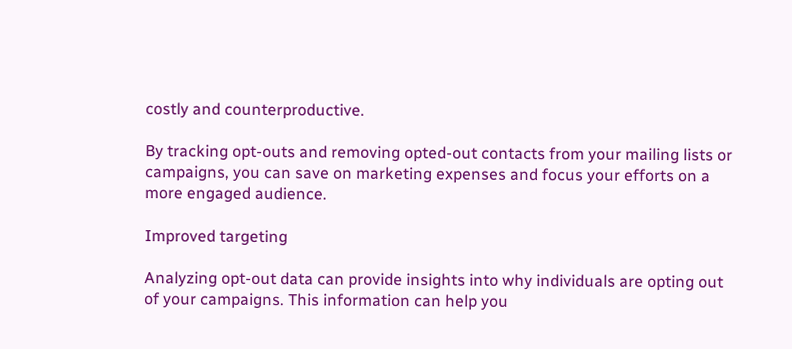costly and counterproductive.

By tracking opt-outs and removing opted-out contacts from your mailing lists or campaigns, you can save on marketing expenses and focus your efforts on a more engaged audience.

Improved targeting

Analyzing opt-out data can provide insights into why individuals are opting out of your campaigns. This information can help you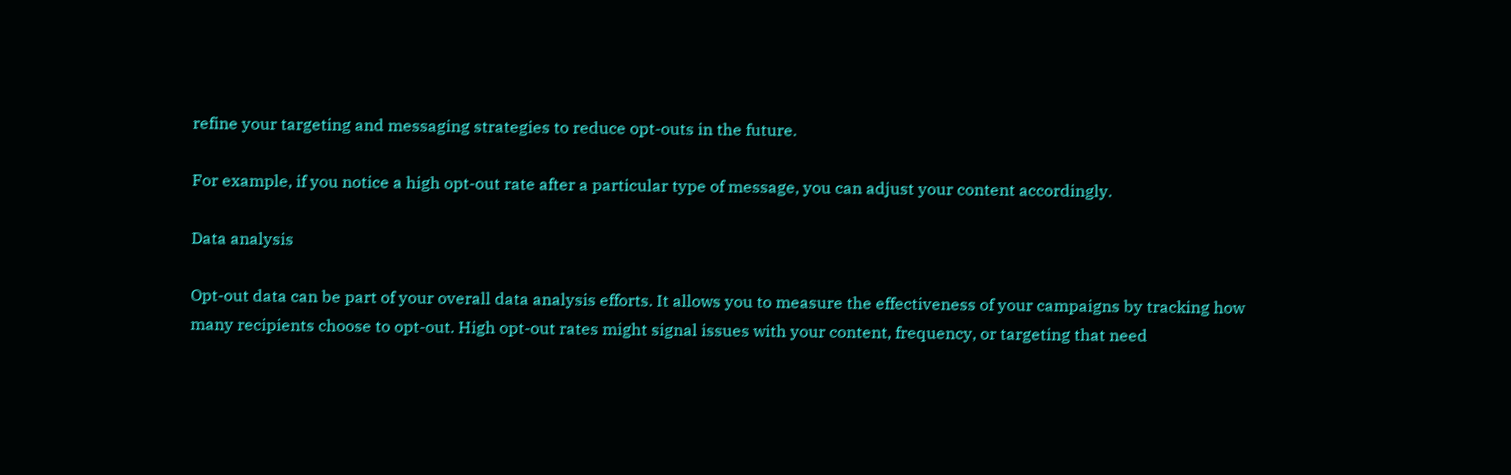refine your targeting and messaging strategies to reduce opt-outs in the future.

For example, if you notice a high opt-out rate after a particular type of message, you can adjust your content accordingly.

Data analysis

Opt-out data can be part of your overall data analysis efforts. It allows you to measure the effectiveness of your campaigns by tracking how many recipients choose to opt-out. High opt-out rates might signal issues with your content, frequency, or targeting that need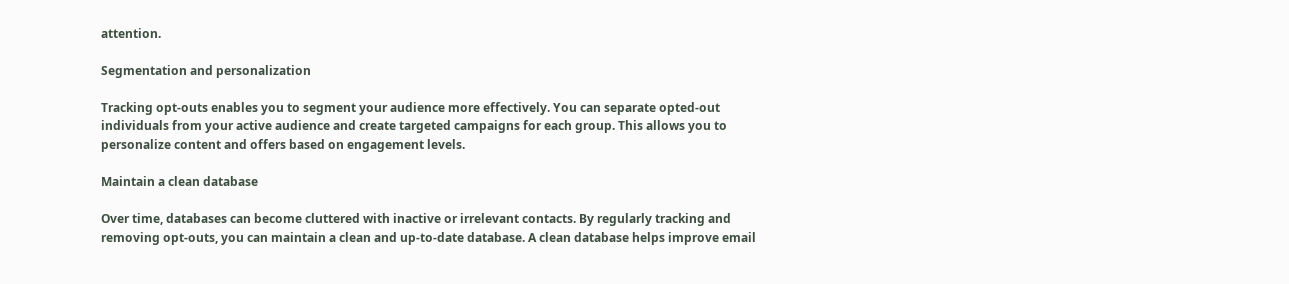attention.

Segmentation and personalization

Tracking opt-outs enables you to segment your audience more effectively. You can separate opted-out individuals from your active audience and create targeted campaigns for each group. This allows you to personalize content and offers based on engagement levels.

Maintain a clean database

Over time, databases can become cluttered with inactive or irrelevant contacts. By regularly tracking and removing opt-outs, you can maintain a clean and up-to-date database. A clean database helps improve email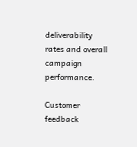deliverability rates and overall campaign performance.

Customer feedback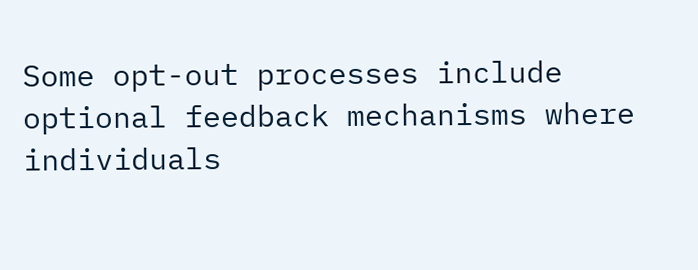Some opt-out processes include optional feedback mechanisms where individuals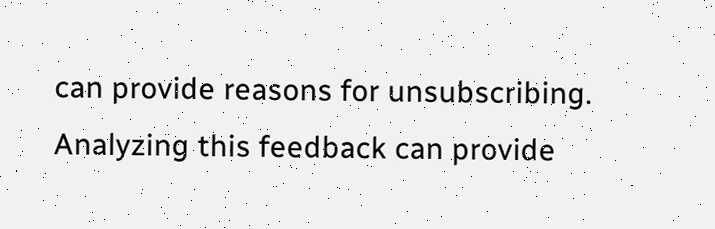can provide reasons for unsubscribing. Analyzing this feedback can provide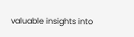valuable insights into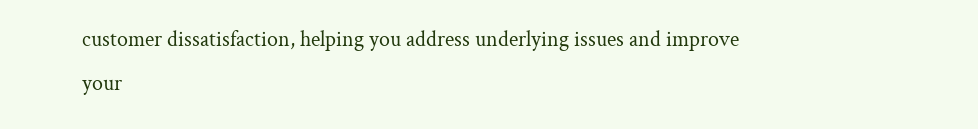customer dissatisfaction, helping you address underlying issues and improve your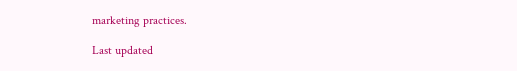marketing practices.

Last updated